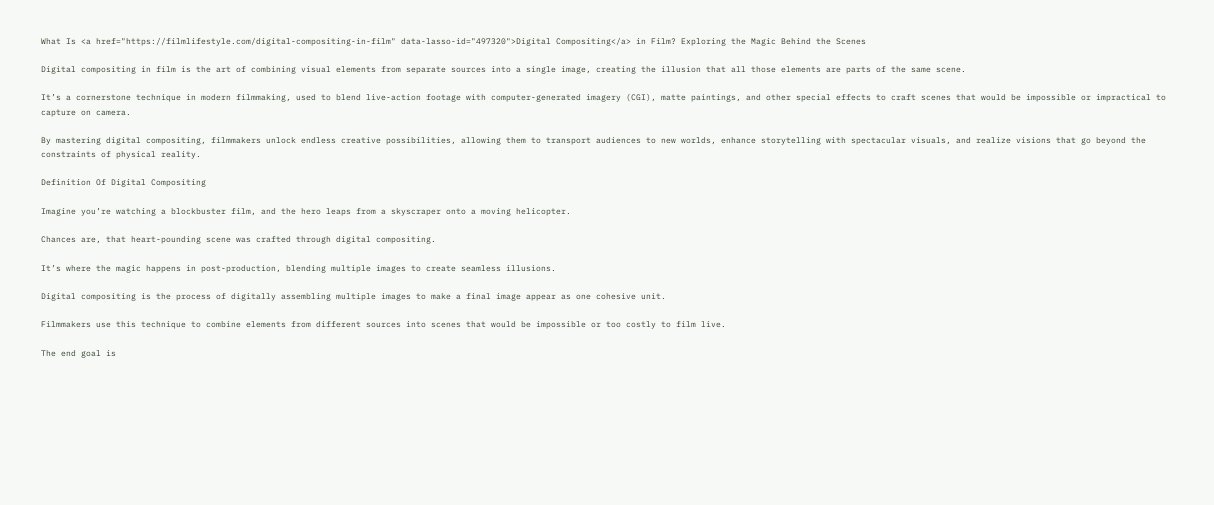What Is <a href="https://filmlifestyle.com/digital-compositing-in-film" data-lasso-id="497320">Digital Compositing</a> in Film? Exploring the Magic Behind the Scenes

Digital compositing in film is the art of combining visual elements from separate sources into a single image, creating the illusion that all those elements are parts of the same scene.

It’s a cornerstone technique in modern filmmaking, used to blend live-action footage with computer-generated imagery (CGI), matte paintings, and other special effects to craft scenes that would be impossible or impractical to capture on camera.

By mastering digital compositing, filmmakers unlock endless creative possibilities, allowing them to transport audiences to new worlds, enhance storytelling with spectacular visuals, and realize visions that go beyond the constraints of physical reality.

Definition Of Digital Compositing

Imagine you’re watching a blockbuster film, and the hero leaps from a skyscraper onto a moving helicopter.

Chances are, that heart-pounding scene was crafted through digital compositing.

It’s where the magic happens in post-production, blending multiple images to create seamless illusions.

Digital compositing is the process of digitally assembling multiple images to make a final image appear as one cohesive unit.

Filmmakers use this technique to combine elements from different sources into scenes that would be impossible or too costly to film live.

The end goal is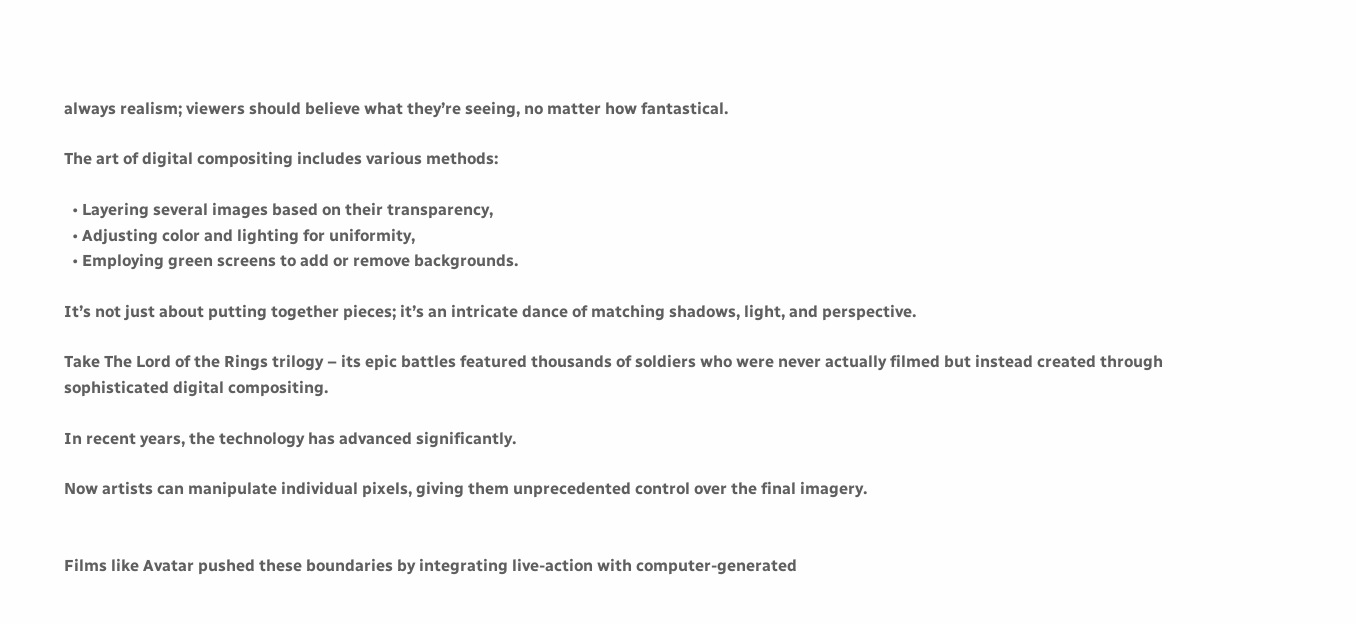always realism; viewers should believe what they’re seeing, no matter how fantastical.

The art of digital compositing includes various methods:

  • Layering several images based on their transparency,
  • Adjusting color and lighting for uniformity,
  • Employing green screens to add or remove backgrounds.

It’s not just about putting together pieces; it’s an intricate dance of matching shadows, light, and perspective.

Take The Lord of the Rings trilogy – its epic battles featured thousands of soldiers who were never actually filmed but instead created through sophisticated digital compositing.

In recent years, the technology has advanced significantly.

Now artists can manipulate individual pixels, giving them unprecedented control over the final imagery.


Films like Avatar pushed these boundaries by integrating live-action with computer-generated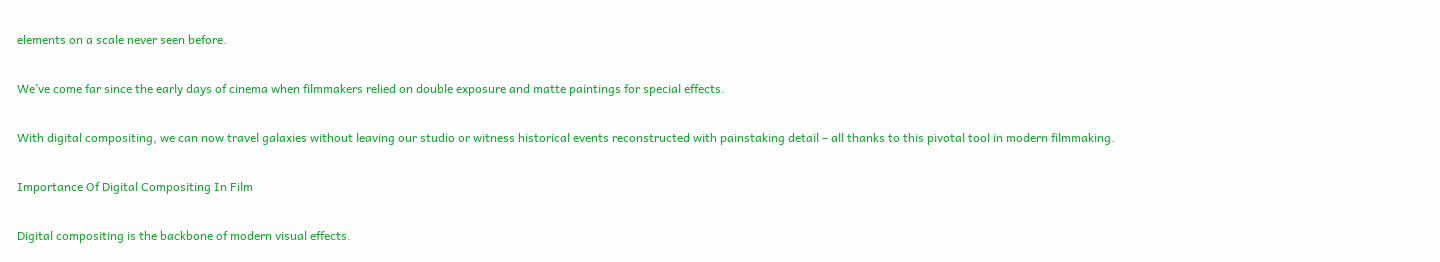elements on a scale never seen before.

We’ve come far since the early days of cinema when filmmakers relied on double exposure and matte paintings for special effects.

With digital compositing, we can now travel galaxies without leaving our studio or witness historical events reconstructed with painstaking detail – all thanks to this pivotal tool in modern filmmaking.

Importance Of Digital Compositing In Film

Digital compositing is the backbone of modern visual effects.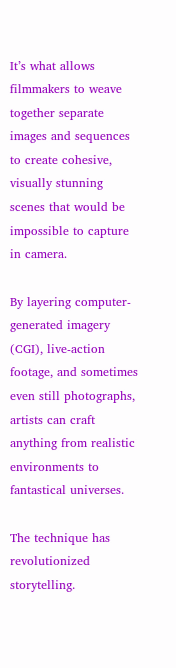It’s what allows filmmakers to weave together separate images and sequences to create cohesive, visually stunning scenes that would be impossible to capture in camera.

By layering computer-generated imagery (CGI), live-action footage, and sometimes even still photographs, artists can craft anything from realistic environments to fantastical universes.

The technique has revolutionized storytelling.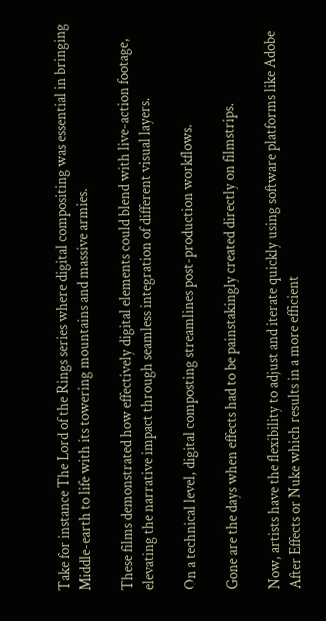Take for instance The Lord of the Rings series where digital compositing was essential in bringing Middle-earth to life with its towering mountains and massive armies.

These films demonstrated how effectively digital elements could blend with live-action footage, elevating the narrative impact through seamless integration of different visual layers.

On a technical level, digital composting streamlines post-production workflows.

Gone are the days when effects had to be painstakingly created directly on filmstrips.

Now, artists have the flexibility to adjust and iterate quickly using software platforms like Adobe After Effects or Nuke which results in a more efficient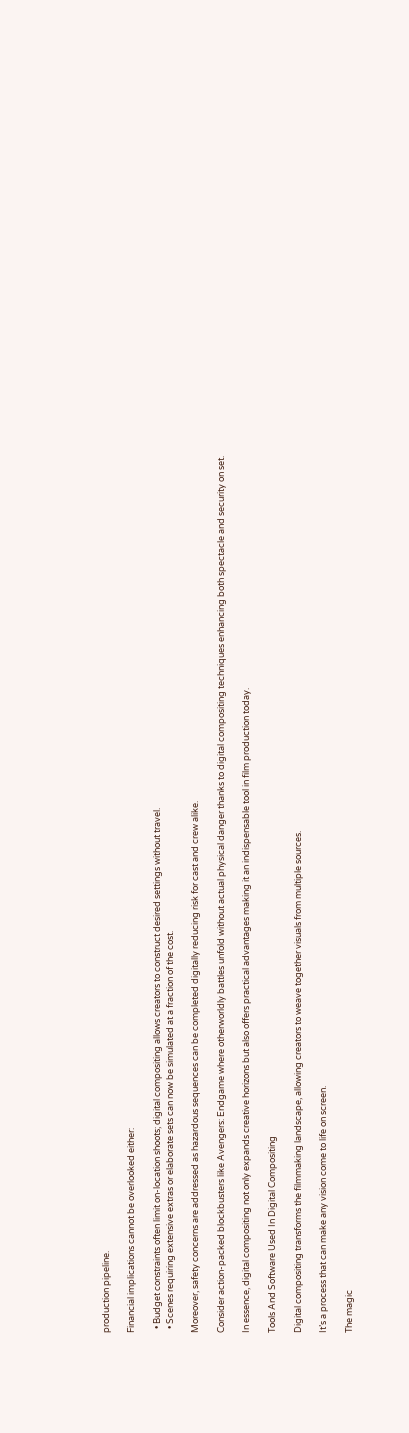production pipeline.

Financial implications cannot be overlooked either:

  • Budget constraints often limit on-location shoots; digital compositing allows creators to construct desired settings without travel.
  • Scenes requiring extensive extras or elaborate sets can now be simulated at a fraction of the cost.

Moreover, safety concerns are addressed as hazardous sequences can be completed digitally reducing risk for cast and crew alike.

Consider action-packed blockbusters like Avengers: Endgame where otherworldly battles unfold without actual physical danger thanks to digital compositing techniques enhancing both spectacle and security on set.

In essence, digital compositing not only expands creative horizons but also offers practical advantages making it an indispensable tool in film production today.

Tools And Software Used In Digital Compositing

Digital compositing transforms the filmmaking landscape, allowing creators to weave together visuals from multiple sources.

It’s a process that can make any vision come to life on screen.

The magic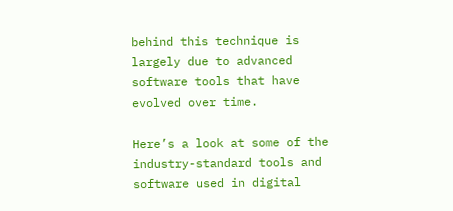behind this technique is largely due to advanced software tools that have evolved over time.

Here’s a look at some of the industry-standard tools and software used in digital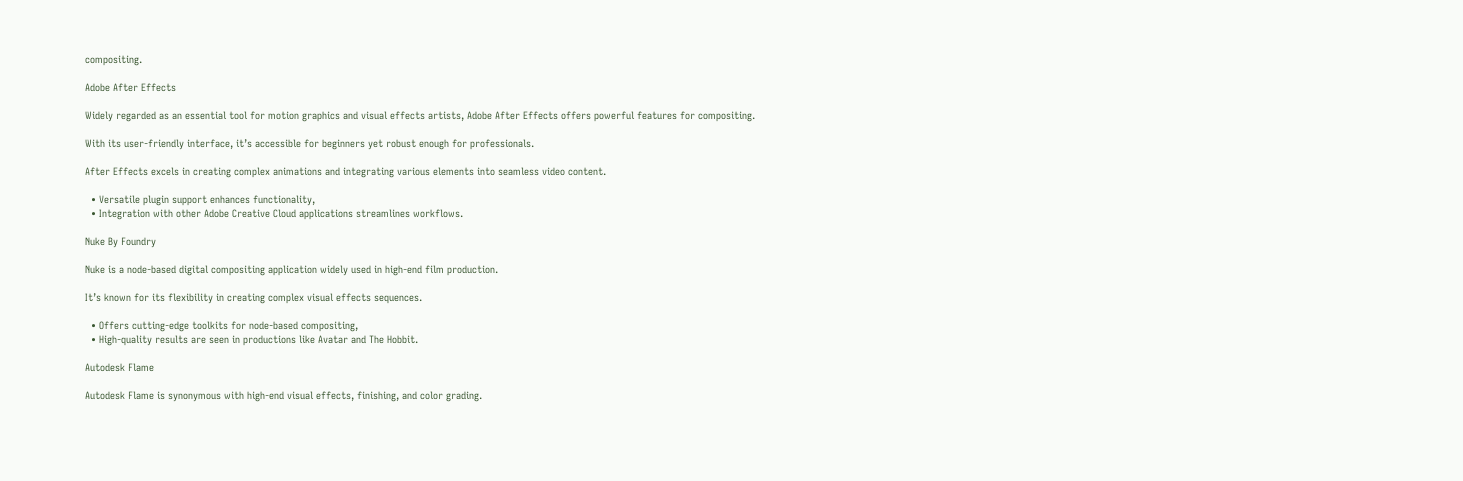compositing.

Adobe After Effects

Widely regarded as an essential tool for motion graphics and visual effects artists, Adobe After Effects offers powerful features for compositing.

With its user-friendly interface, it’s accessible for beginners yet robust enough for professionals.

After Effects excels in creating complex animations and integrating various elements into seamless video content.

  • Versatile plugin support enhances functionality,
  • Integration with other Adobe Creative Cloud applications streamlines workflows.

Nuke By Foundry

Nuke is a node-based digital compositing application widely used in high-end film production.

It’s known for its flexibility in creating complex visual effects sequences.

  • Offers cutting-edge toolkits for node-based compositing,
  • High-quality results are seen in productions like Avatar and The Hobbit.

Autodesk Flame

Autodesk Flame is synonymous with high-end visual effects, finishing, and color grading.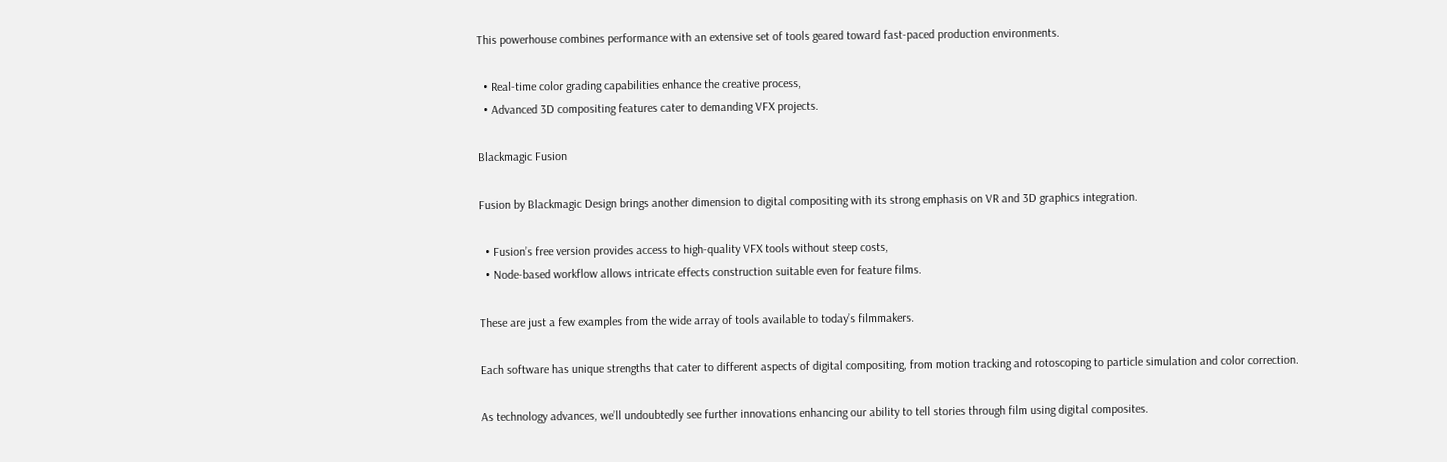This powerhouse combines performance with an extensive set of tools geared toward fast-paced production environments.

  • Real-time color grading capabilities enhance the creative process,
  • Advanced 3D compositing features cater to demanding VFX projects.

Blackmagic Fusion

Fusion by Blackmagic Design brings another dimension to digital compositing with its strong emphasis on VR and 3D graphics integration.

  • Fusion’s free version provides access to high-quality VFX tools without steep costs,
  • Node-based workflow allows intricate effects construction suitable even for feature films.

These are just a few examples from the wide array of tools available to today’s filmmakers.

Each software has unique strengths that cater to different aspects of digital compositing, from motion tracking and rotoscoping to particle simulation and color correction.

As technology advances, we’ll undoubtedly see further innovations enhancing our ability to tell stories through film using digital composites.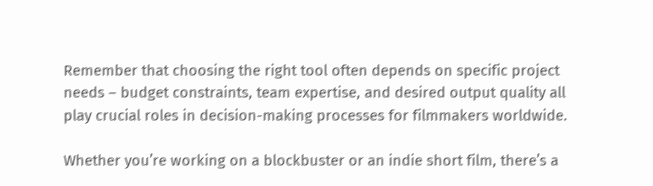Remember that choosing the right tool often depends on specific project needs – budget constraints, team expertise, and desired output quality all play crucial roles in decision-making processes for filmmakers worldwide.

Whether you’re working on a blockbuster or an indie short film, there’s a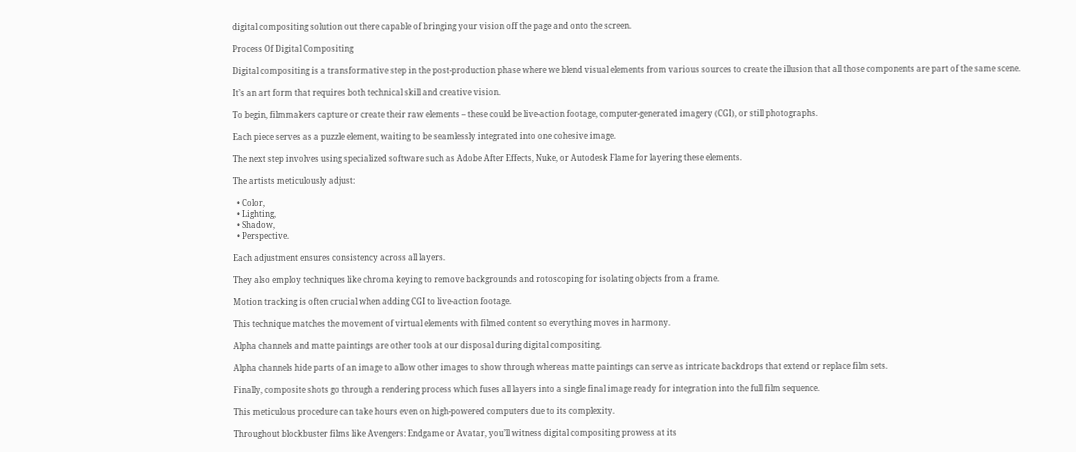digital compositing solution out there capable of bringing your vision off the page and onto the screen.

Process Of Digital Compositing

Digital compositing is a transformative step in the post-production phase where we blend visual elements from various sources to create the illusion that all those components are part of the same scene.

It’s an art form that requires both technical skill and creative vision.

To begin, filmmakers capture or create their raw elements – these could be live-action footage, computer-generated imagery (CGI), or still photographs.

Each piece serves as a puzzle element, waiting to be seamlessly integrated into one cohesive image.

The next step involves using specialized software such as Adobe After Effects, Nuke, or Autodesk Flame for layering these elements.

The artists meticulously adjust:

  • Color,
  • Lighting,
  • Shadow,
  • Perspective.

Each adjustment ensures consistency across all layers.

They also employ techniques like chroma keying to remove backgrounds and rotoscoping for isolating objects from a frame.

Motion tracking is often crucial when adding CGI to live-action footage.

This technique matches the movement of virtual elements with filmed content so everything moves in harmony.

Alpha channels and matte paintings are other tools at our disposal during digital compositing.

Alpha channels hide parts of an image to allow other images to show through whereas matte paintings can serve as intricate backdrops that extend or replace film sets.

Finally, composite shots go through a rendering process which fuses all layers into a single final image ready for integration into the full film sequence.

This meticulous procedure can take hours even on high-powered computers due to its complexity.

Throughout blockbuster films like Avengers: Endgame or Avatar, you’ll witness digital compositing prowess at its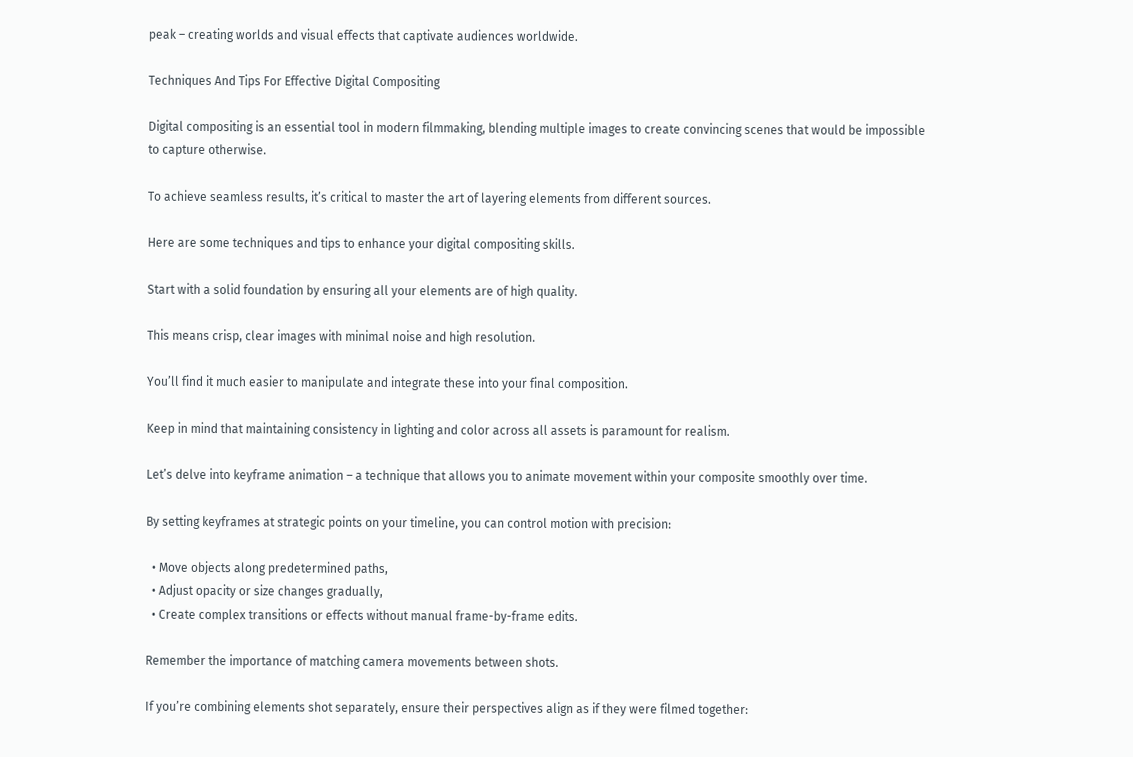peak – creating worlds and visual effects that captivate audiences worldwide.

Techniques And Tips For Effective Digital Compositing

Digital compositing is an essential tool in modern filmmaking, blending multiple images to create convincing scenes that would be impossible to capture otherwise.

To achieve seamless results, it’s critical to master the art of layering elements from different sources.

Here are some techniques and tips to enhance your digital compositing skills.

Start with a solid foundation by ensuring all your elements are of high quality.

This means crisp, clear images with minimal noise and high resolution.

You’ll find it much easier to manipulate and integrate these into your final composition.

Keep in mind that maintaining consistency in lighting and color across all assets is paramount for realism.

Let’s delve into keyframe animation – a technique that allows you to animate movement within your composite smoothly over time.

By setting keyframes at strategic points on your timeline, you can control motion with precision:

  • Move objects along predetermined paths,
  • Adjust opacity or size changes gradually,
  • Create complex transitions or effects without manual frame-by-frame edits.

Remember the importance of matching camera movements between shots.

If you’re combining elements shot separately, ensure their perspectives align as if they were filmed together: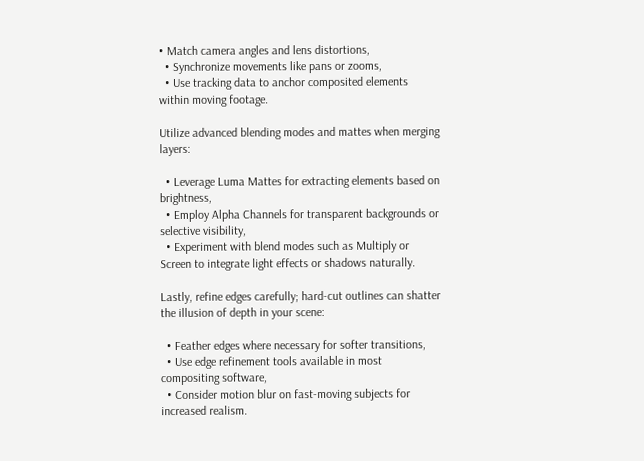• Match camera angles and lens distortions,
  • Synchronize movements like pans or zooms,
  • Use tracking data to anchor composited elements within moving footage.

Utilize advanced blending modes and mattes when merging layers:

  • Leverage Luma Mattes for extracting elements based on brightness,
  • Employ Alpha Channels for transparent backgrounds or selective visibility,
  • Experiment with blend modes such as Multiply or Screen to integrate light effects or shadows naturally.

Lastly, refine edges carefully; hard-cut outlines can shatter the illusion of depth in your scene:

  • Feather edges where necessary for softer transitions,
  • Use edge refinement tools available in most compositing software,
  • Consider motion blur on fast-moving subjects for increased realism.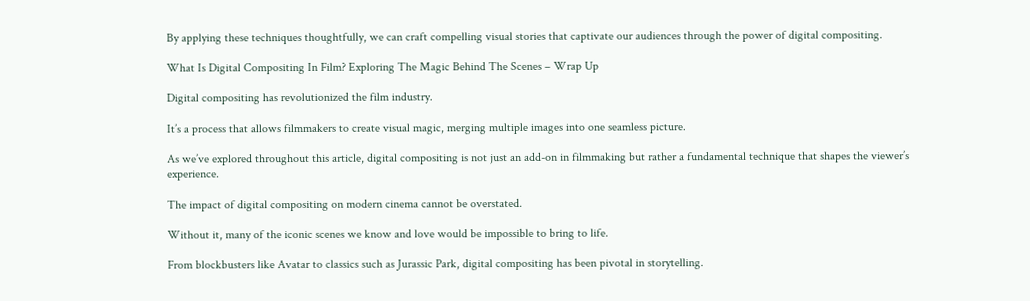By applying these techniques thoughtfully, we can craft compelling visual stories that captivate our audiences through the power of digital compositing.

What Is Digital Compositing In Film? Exploring The Magic Behind The Scenes – Wrap Up

Digital compositing has revolutionized the film industry.

It’s a process that allows filmmakers to create visual magic, merging multiple images into one seamless picture.

As we’ve explored throughout this article, digital compositing is not just an add-on in filmmaking but rather a fundamental technique that shapes the viewer’s experience.

The impact of digital compositing on modern cinema cannot be overstated.

Without it, many of the iconic scenes we know and love would be impossible to bring to life.

From blockbusters like Avatar to classics such as Jurassic Park, digital compositing has been pivotal in storytelling.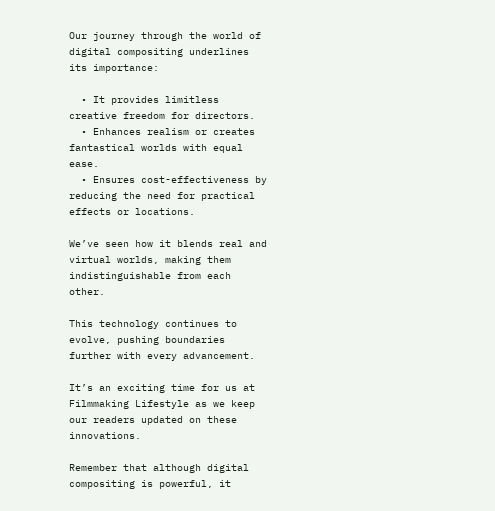Our journey through the world of digital compositing underlines its importance:

  • It provides limitless creative freedom for directors.
  • Enhances realism or creates fantastical worlds with equal ease.
  • Ensures cost-effectiveness by reducing the need for practical effects or locations.

We’ve seen how it blends real and virtual worlds, making them indistinguishable from each other.

This technology continues to evolve, pushing boundaries further with every advancement.

It’s an exciting time for us at Filmmaking Lifestyle as we keep our readers updated on these innovations.

Remember that although digital compositing is powerful, it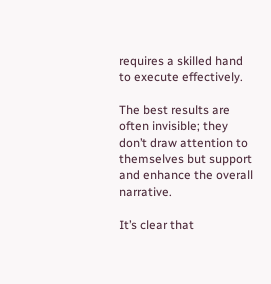requires a skilled hand to execute effectively.

The best results are often invisible; they don’t draw attention to themselves but support and enhance the overall narrative.

It’s clear that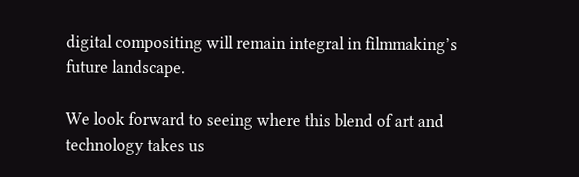digital compositing will remain integral in filmmaking’s future landscape.

We look forward to seeing where this blend of art and technology takes us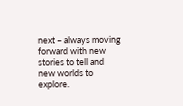next – always moving forward with new stories to tell and new worlds to explore.